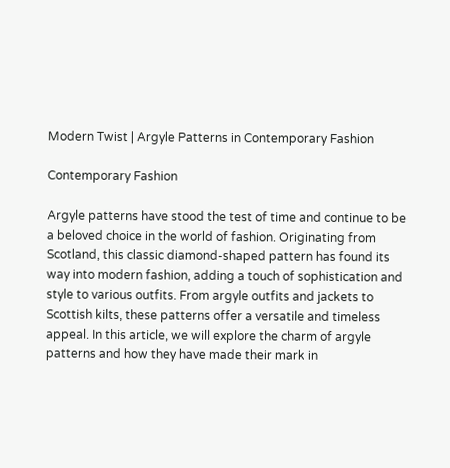Modern Twist | Argyle Patterns in Contemporary Fashion

Contemporary Fashion

Argyle patterns have stood the test of time and continue to be a beloved choice in the world of fashion. Originating from Scotland, this classic diamond-shaped pattern has found its way into modern fashion, adding a touch of sophistication and style to various outfits. From argyle outfits and jackets to Scottish kilts, these patterns offer a versatile and timeless appeal. In this article, we will explore the charm of argyle patterns and how they have made their mark in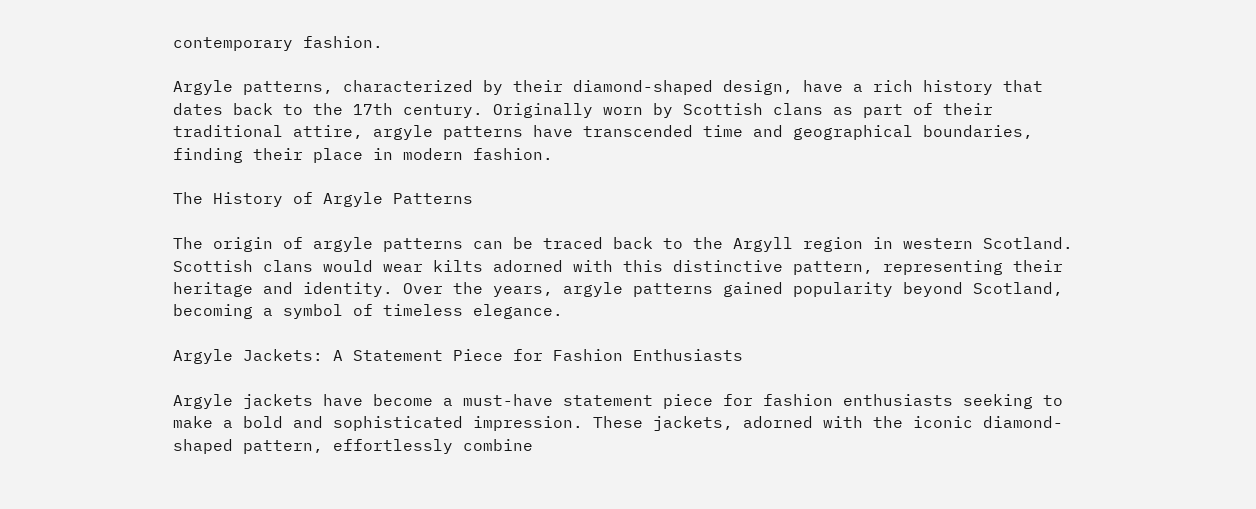contemporary fashion.

Argyle patterns, characterized by their diamond-shaped design, have a rich history that dates back to the 17th century. Originally worn by Scottish clans as part of their traditional attire, argyle patterns have transcended time and geographical boundaries, finding their place in modern fashion.

The History of Argyle Patterns

The origin of argyle patterns can be traced back to the Argyll region in western Scotland. Scottish clans would wear kilts adorned with this distinctive pattern, representing their heritage and identity. Over the years, argyle patterns gained popularity beyond Scotland, becoming a symbol of timeless elegance.

Argyle Jackets: A Statement Piece for Fashion Enthusiasts

Argyle jackets have become a must-have statement piece for fashion enthusiasts seeking to make a bold and sophisticated impression. These jackets, adorned with the iconic diamond-shaped pattern, effortlessly combine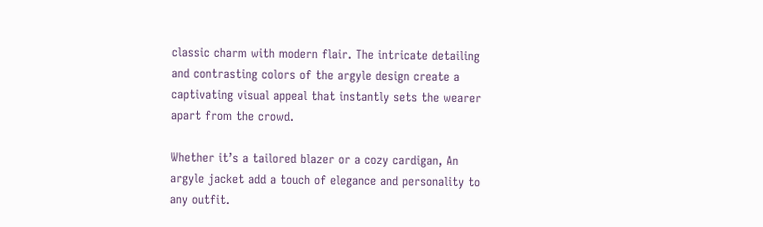classic charm with modern flair. The intricate detailing and contrasting colors of the argyle design create a captivating visual appeal that instantly sets the wearer apart from the crowd.

Whether it’s a tailored blazer or a cozy cardigan, An argyle jacket add a touch of elegance and personality to any outfit.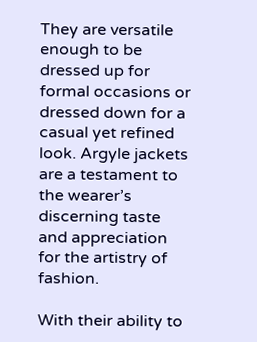They are versatile enough to be dressed up for formal occasions or dressed down for a casual yet refined look. Argyle jackets are a testament to the wearer’s discerning taste and appreciation for the artistry of fashion.

With their ability to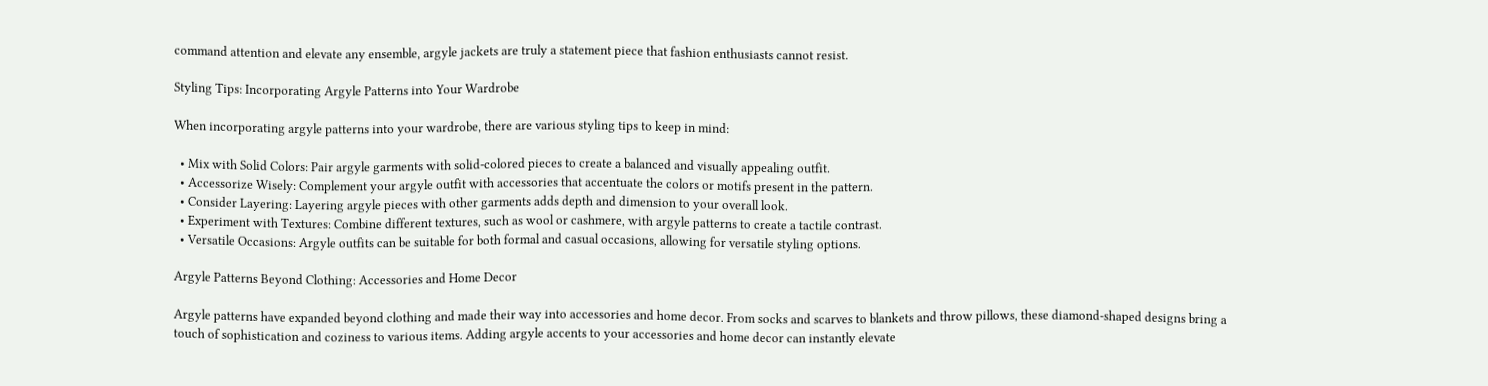command attention and elevate any ensemble, argyle jackets are truly a statement piece that fashion enthusiasts cannot resist.

Styling Tips: Incorporating Argyle Patterns into Your Wardrobe

When incorporating argyle patterns into your wardrobe, there are various styling tips to keep in mind:

  • Mix with Solid Colors: Pair argyle garments with solid-colored pieces to create a balanced and visually appealing outfit.
  • Accessorize Wisely: Complement your argyle outfit with accessories that accentuate the colors or motifs present in the pattern.
  • Consider Layering: Layering argyle pieces with other garments adds depth and dimension to your overall look.
  • Experiment with Textures: Combine different textures, such as wool or cashmere, with argyle patterns to create a tactile contrast.
  • Versatile Occasions: Argyle outfits can be suitable for both formal and casual occasions, allowing for versatile styling options.

Argyle Patterns Beyond Clothing: Accessories and Home Decor

Argyle patterns have expanded beyond clothing and made their way into accessories and home decor. From socks and scarves to blankets and throw pillows, these diamond-shaped designs bring a touch of sophistication and coziness to various items. Adding argyle accents to your accessories and home decor can instantly elevate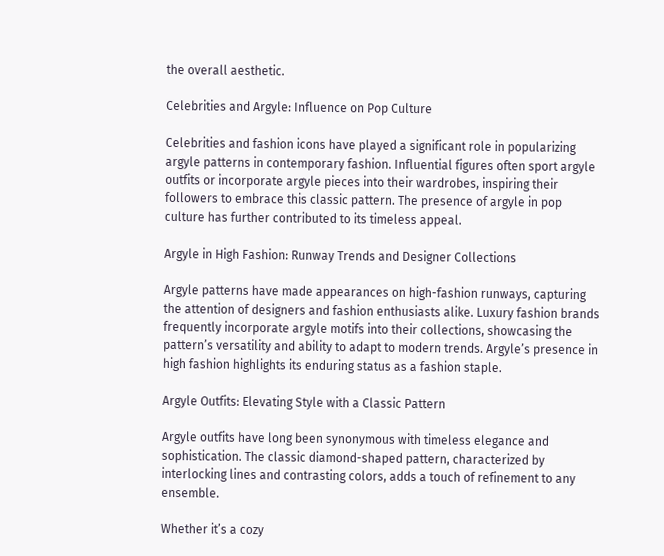the overall aesthetic.

Celebrities and Argyle: Influence on Pop Culture

Celebrities and fashion icons have played a significant role in popularizing argyle patterns in contemporary fashion. Influential figures often sport argyle outfits or incorporate argyle pieces into their wardrobes, inspiring their followers to embrace this classic pattern. The presence of argyle in pop culture has further contributed to its timeless appeal.

Argyle in High Fashion: Runway Trends and Designer Collections

Argyle patterns have made appearances on high-fashion runways, capturing the attention of designers and fashion enthusiasts alike. Luxury fashion brands frequently incorporate argyle motifs into their collections, showcasing the pattern’s versatility and ability to adapt to modern trends. Argyle’s presence in high fashion highlights its enduring status as a fashion staple.

Argyle Outfits: Elevating Style with a Classic Pattern

Argyle outfits have long been synonymous with timeless elegance and sophistication. The classic diamond-shaped pattern, characterized by interlocking lines and contrasting colors, adds a touch of refinement to any ensemble.

Whether it’s a cozy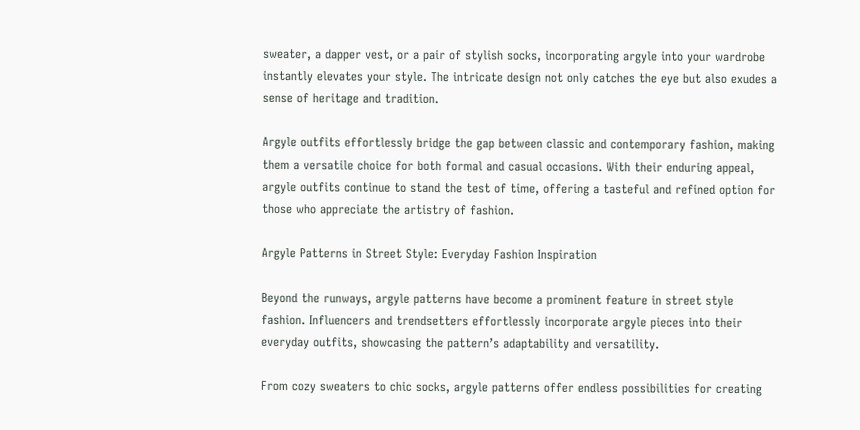sweater, a dapper vest, or a pair of stylish socks, incorporating argyle into your wardrobe instantly elevates your style. The intricate design not only catches the eye but also exudes a sense of heritage and tradition.

Argyle outfits effortlessly bridge the gap between classic and contemporary fashion, making them a versatile choice for both formal and casual occasions. With their enduring appeal, argyle outfits continue to stand the test of time, offering a tasteful and refined option for those who appreciate the artistry of fashion.

Argyle Patterns in Street Style: Everyday Fashion Inspiration

Beyond the runways, argyle patterns have become a prominent feature in street style fashion. Influencers and trendsetters effortlessly incorporate argyle pieces into their everyday outfits, showcasing the pattern’s adaptability and versatility.

From cozy sweaters to chic socks, argyle patterns offer endless possibilities for creating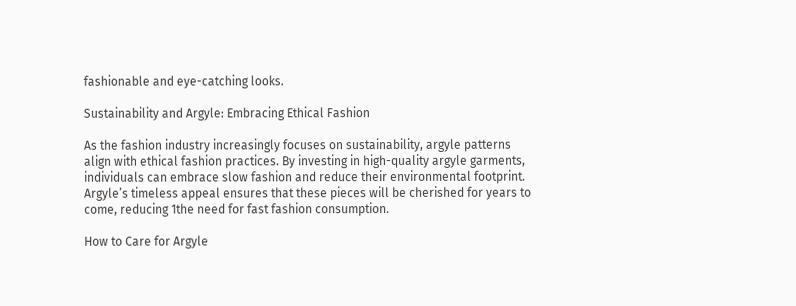fashionable and eye-catching looks.

Sustainability and Argyle: Embracing Ethical Fashion

As the fashion industry increasingly focuses on sustainability, argyle patterns align with ethical fashion practices. By investing in high-quality argyle garments, individuals can embrace slow fashion and reduce their environmental footprint. Argyle’s timeless appeal ensures that these pieces will be cherished for years to come, reducing 1the need for fast fashion consumption.

How to Care for Argyle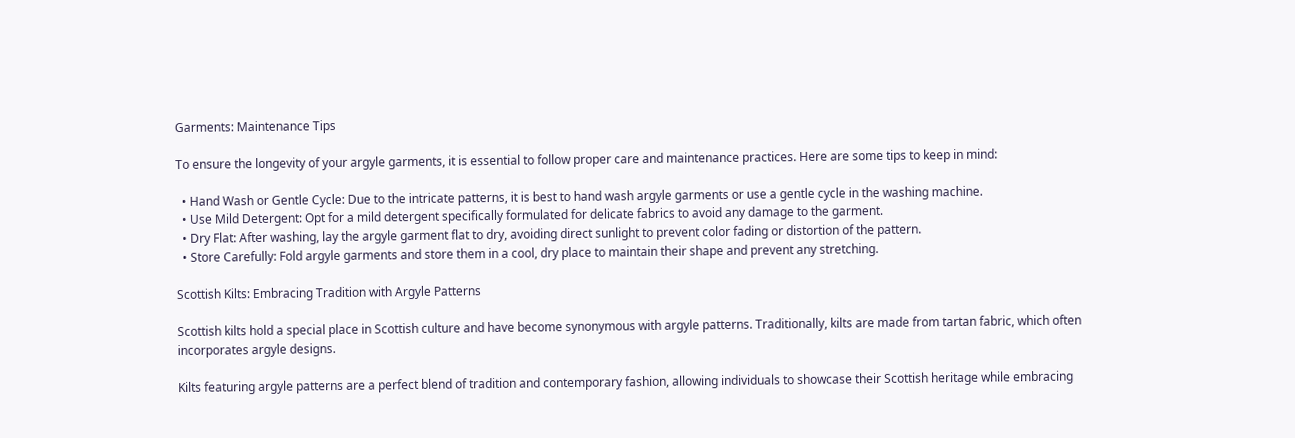Garments: Maintenance Tips

To ensure the longevity of your argyle garments, it is essential to follow proper care and maintenance practices. Here are some tips to keep in mind:

  • Hand Wash or Gentle Cycle: Due to the intricate patterns, it is best to hand wash argyle garments or use a gentle cycle in the washing machine.
  • Use Mild Detergent: Opt for a mild detergent specifically formulated for delicate fabrics to avoid any damage to the garment.
  • Dry Flat: After washing, lay the argyle garment flat to dry, avoiding direct sunlight to prevent color fading or distortion of the pattern.
  • Store Carefully: Fold argyle garments and store them in a cool, dry place to maintain their shape and prevent any stretching.

Scottish Kilts: Embracing Tradition with Argyle Patterns

Scottish kilts hold a special place in Scottish culture and have become synonymous with argyle patterns. Traditionally, kilts are made from tartan fabric, which often incorporates argyle designs.

Kilts featuring argyle patterns are a perfect blend of tradition and contemporary fashion, allowing individuals to showcase their Scottish heritage while embracing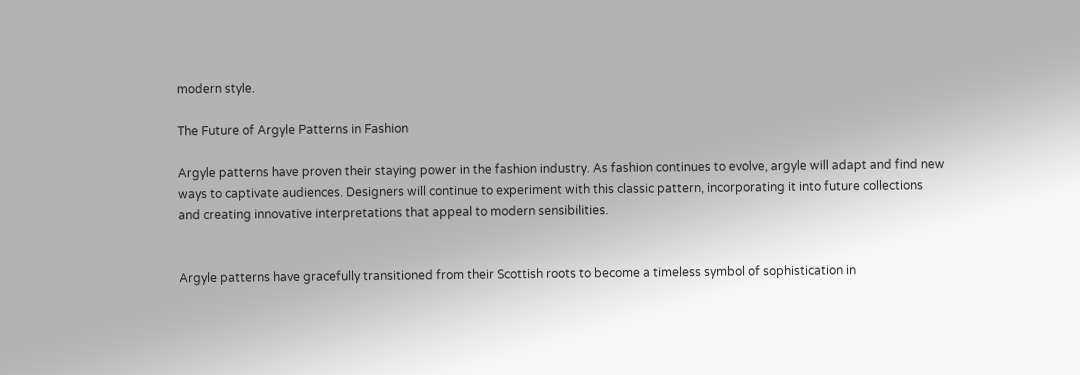modern style.

The Future of Argyle Patterns in Fashion

Argyle patterns have proven their staying power in the fashion industry. As fashion continues to evolve, argyle will adapt and find new ways to captivate audiences. Designers will continue to experiment with this classic pattern, incorporating it into future collections and creating innovative interpretations that appeal to modern sensibilities.


Argyle patterns have gracefully transitioned from their Scottish roots to become a timeless symbol of sophistication in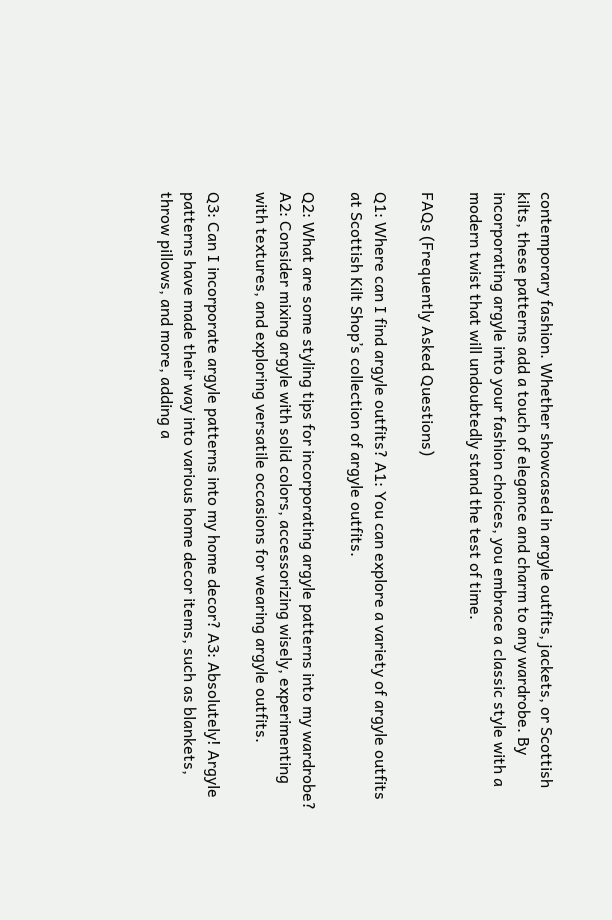contemporary fashion. Whether showcased in argyle outfits, jackets, or Scottish kilts, these patterns add a touch of elegance and charm to any wardrobe. By incorporating argyle into your fashion choices, you embrace a classic style with a modern twist that will undoubtedly stand the test of time.

FAQs (Frequently Asked Questions)

Q1: Where can I find argyle outfits? A1: You can explore a variety of argyle outfits at Scottish Kilt Shop’s collection of argyle outfits.

Q2: What are some styling tips for incorporating argyle patterns into my wardrobe? A2: Consider mixing argyle with solid colors, accessorizing wisely, experimenting with textures, and exploring versatile occasions for wearing argyle outfits.

Q3: Can I incorporate argyle patterns into my home decor? A3: Absolutely! Argyle patterns have made their way into various home decor items, such as blankets, throw pillows, and more, adding a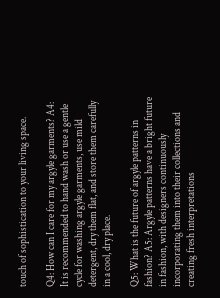touch of sophistication to your living space.

Q4: How can I care for my argyle garments? A4: It is recommended to hand wash or use a gentle cycle for washing argyle garments, use mild detergent, dry them flat, and store them carefully in a cool, dry place.

Q5: What is the future of argyle patterns in fashion? A5: Argyle patterns have a bright future in fashion, with designers continuously incorporating them into their collections and creating fresh interpretations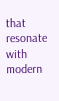that resonate with modern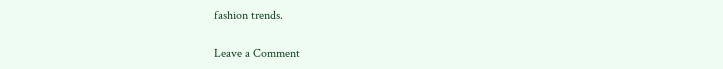fashion trends.

Leave a Comment